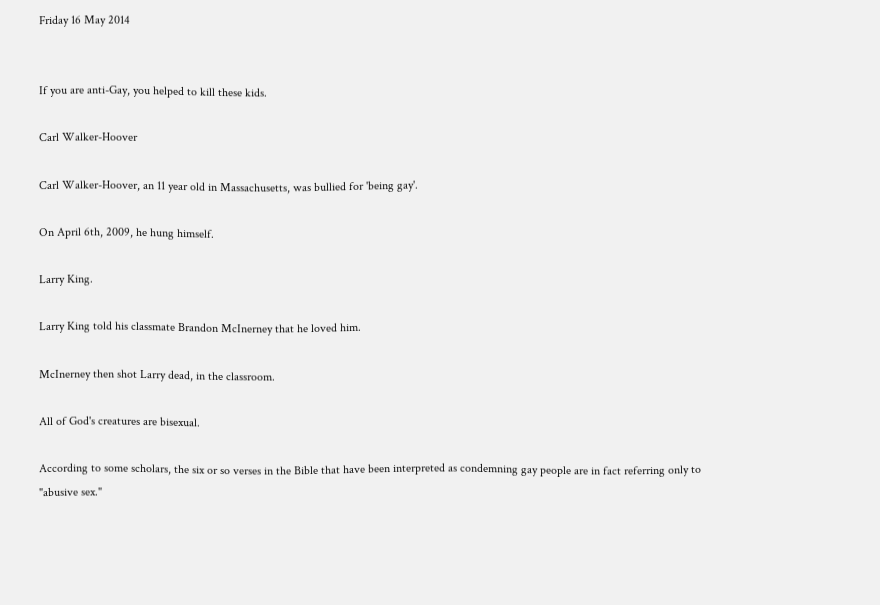Friday 16 May 2014


If you are anti-Gay, you helped to kill these kids.

Carl Walker-Hoover

Carl Walker-Hoover, an 11 year old in Massachusetts, was bullied for 'being gay'.

On April 6th, 2009, he hung himself.

Larry King.

Larry King told his classmate Brandon McInerney that he loved him.

McInerney then shot Larry dead, in the classroom.

All of God's creatures are bisexual.

According to some scholars, the six or so verses in the Bible that have been interpreted as condemning gay people are in fact referring only to "abusive sex."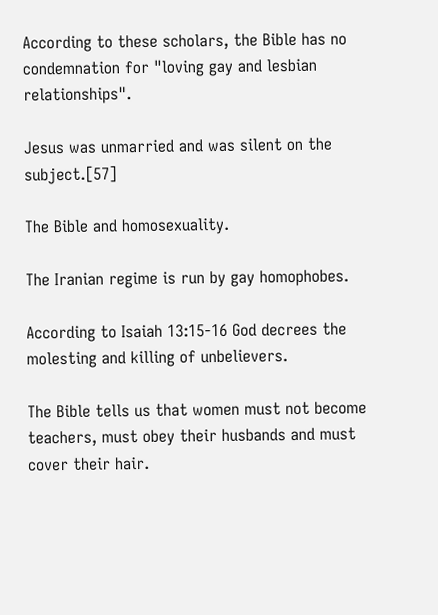According to these scholars, the Bible has no condemnation for "loving gay and lesbian relationships".

Jesus was unmarried and was silent on the subject.[57]

The Bible and homosexuality.

The Iranian regime is run by gay homophobes.

According to Isaiah 13:15-16 God decrees the molesting and killing of unbelievers.

The Bible tells us that women must not become teachers, must obey their husbands and must cover their hair.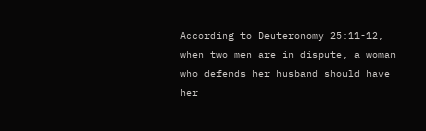According to Deuteronomy 25:11-12, when two men are in dispute, a woman who defends her husband should have her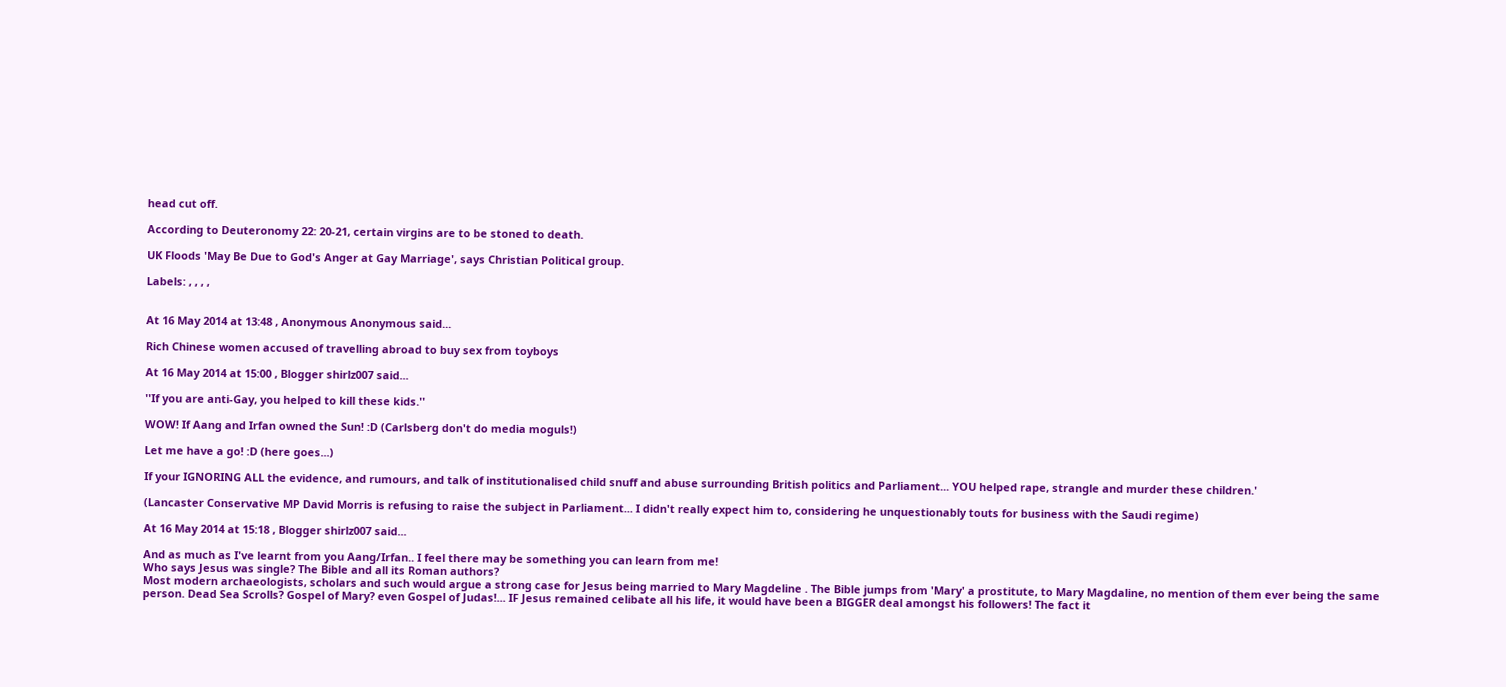head cut off.

According to Deuteronomy 22: 20-21, certain virgins are to be stoned to death.

UK Floods 'May Be Due to God's Anger at Gay Marriage', says Christian Political group.

Labels: , , , ,


At 16 May 2014 at 13:48 , Anonymous Anonymous said...

Rich Chinese women accused of travelling abroad to buy sex from toyboys

At 16 May 2014 at 15:00 , Blogger shirlz007 said...

''If you are anti-Gay, you helped to kill these kids.''

WOW! If Aang and Irfan owned the Sun! :D (Carlsberg don't do media moguls!)

Let me have a go! :D (here goes...)

If your IGNORING ALL the evidence, and rumours, and talk of institutionalised child snuff and abuse surrounding British politics and Parliament... YOU helped rape, strangle and murder these children.'

(Lancaster Conservative MP David Morris is refusing to raise the subject in Parliament... I didn't really expect him to, considering he unquestionably touts for business with the Saudi regime)

At 16 May 2014 at 15:18 , Blogger shirlz007 said...

And as much as I've learnt from you Aang/Irfan.. I feel there may be something you can learn from me!
Who says Jesus was single? The Bible and all its Roman authors?
Most modern archaeologists, scholars and such would argue a strong case for Jesus being married to Mary Magdeline . The Bible jumps from 'Mary' a prostitute, to Mary Magdaline, no mention of them ever being the same person. Dead Sea Scrolls? Gospel of Mary? even Gospel of Judas!... IF Jesus remained celibate all his life, it would have been a BIGGER deal amongst his followers! The fact it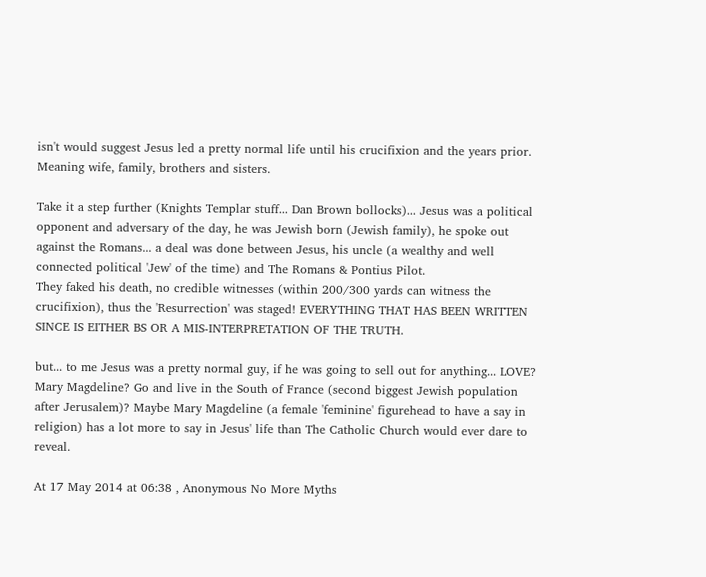isn't would suggest Jesus led a pretty normal life until his crucifixion and the years prior. Meaning wife, family, brothers and sisters.

Take it a step further (Knights Templar stuff... Dan Brown bollocks)... Jesus was a political opponent and adversary of the day, he was Jewish born (Jewish family), he spoke out against the Romans... a deal was done between Jesus, his uncle (a wealthy and well connected political 'Jew' of the time) and The Romans & Pontius Pilot.
They faked his death, no credible witnesses (within 200/300 yards can witness the crucifixion), thus the 'Resurrection' was staged! EVERYTHING THAT HAS BEEN WRITTEN SINCE IS EITHER BS OR A MIS-INTERPRETATION OF THE TRUTH.

but... to me Jesus was a pretty normal guy, if he was going to sell out for anything... LOVE? Mary Magdeline? Go and live in the South of France (second biggest Jewish population after Jerusalem)? Maybe Mary Magdeline (a female 'feminine' figurehead to have a say in religion) has a lot more to say in Jesus' life than The Catholic Church would ever dare to reveal.

At 17 May 2014 at 06:38 , Anonymous No More Myths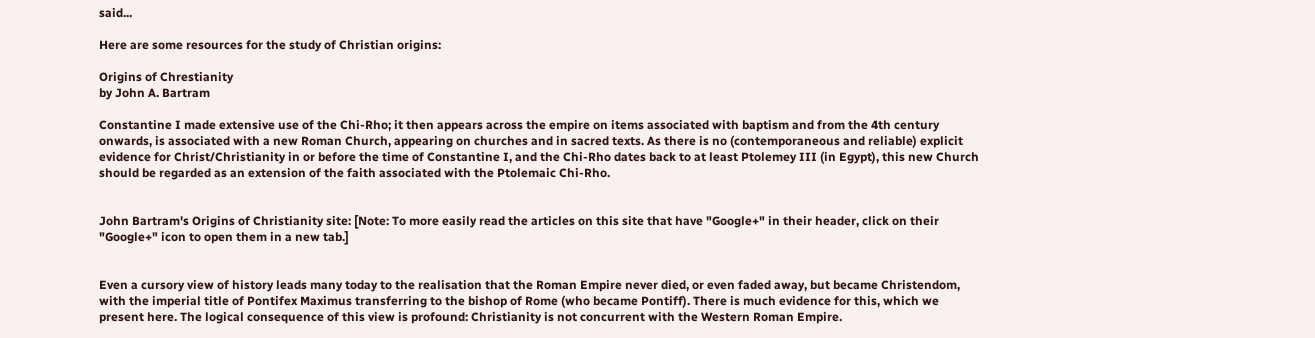said...

Here are some resources for the study of Christian origins:

Origins of Chrestianity
by John A. Bartram

Constantine I made extensive use of the Chi-Rho; it then appears across the empire on items associated with baptism and from the 4th century onwards, is associated with a new Roman Church, appearing on churches and in sacred texts. As there is no (contemporaneous and reliable) explicit evidence for Christ/Christianity in or before the time of Constantine I, and the Chi-Rho dates back to at least Ptolemey III (in Egypt), this new Church should be regarded as an extension of the faith associated with the Ptolemaic Chi-Rho.


John Bartram's Origins of Christianity site: [Note: To more easily read the articles on this site that have "Google+" in their header, click on their "Google+" icon to open them in a new tab.]


Even a cursory view of history leads many today to the realisation that the Roman Empire never died, or even faded away, but became Christendom, with the imperial title of Pontifex Maximus transferring to the bishop of Rome (who became Pontiff). There is much evidence for this, which we present here. The logical consequence of this view is profound: Christianity is not concurrent with the Western Roman Empire.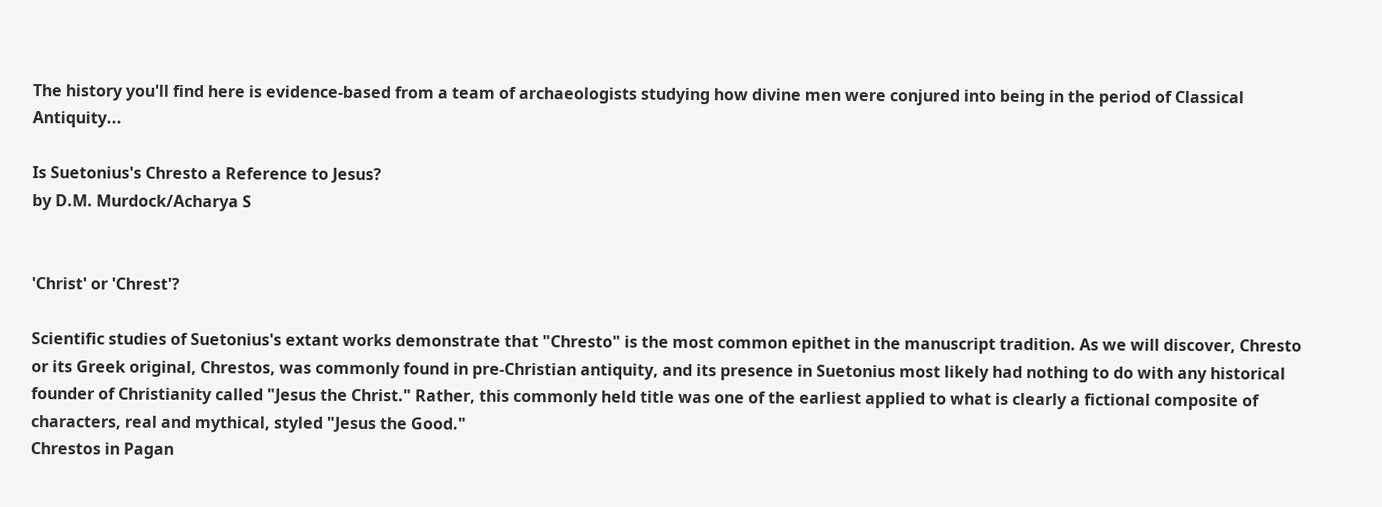The history you'll find here is evidence-based from a team of archaeologists studying how divine men were conjured into being in the period of Classical Antiquity...

Is Suetonius's Chresto a Reference to Jesus?
by D.M. Murdock/Acharya S


'Christ' or 'Chrest'?

Scientific studies of Suetonius's extant works demonstrate that "Chresto" is the most common epithet in the manuscript tradition. As we will discover, Chresto or its Greek original, Chrestos, was commonly found in pre-Christian antiquity, and its presence in Suetonius most likely had nothing to do with any historical founder of Christianity called "Jesus the Christ." Rather, this commonly held title was one of the earliest applied to what is clearly a fictional composite of characters, real and mythical, styled "Jesus the Good."
Chrestos in Pagan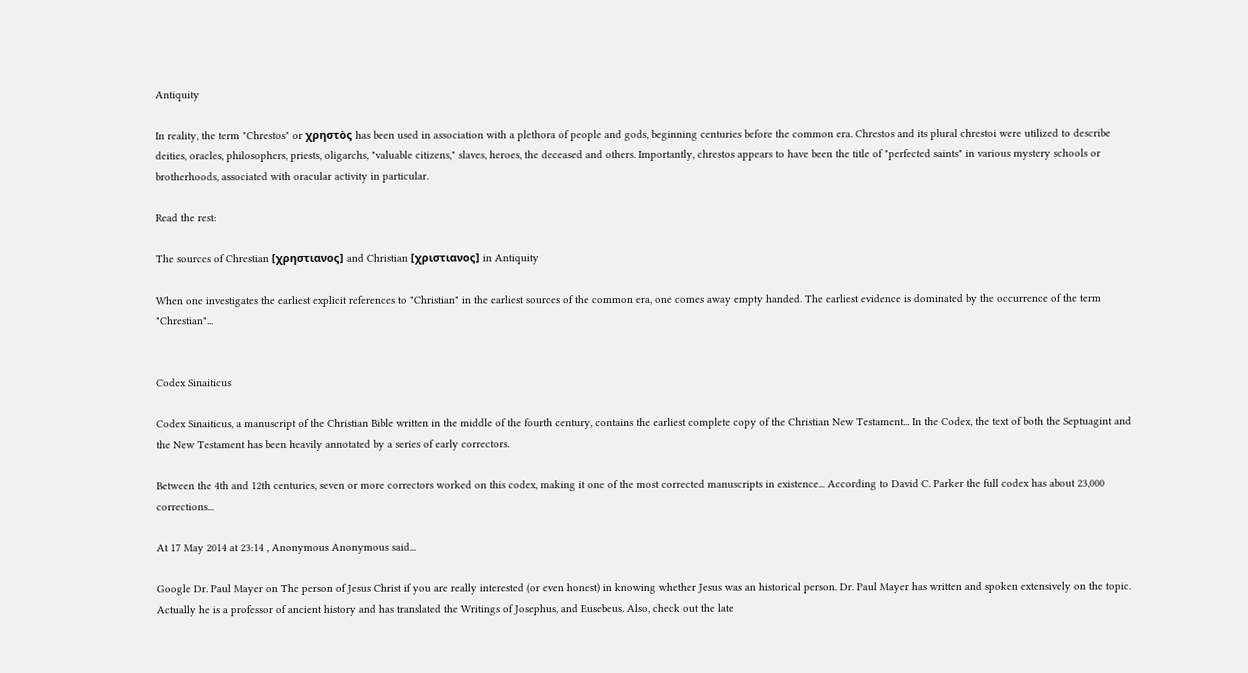Antiquity

In reality, the term "Chrestos" or χρηστὸς has been used in association with a plethora of people and gods, beginning centuries before the common era. Chrestos and its plural chrestoi were utilized to describe deities, oracles, philosophers, priests, oligarchs, "valuable citizens," slaves, heroes, the deceased and others. Importantly, chrestos appears to have been the title of "perfected saints" in various mystery schools or brotherhoods, associated with oracular activity in particular.

Read the rest:

The sources of Chrestian [χρηστιανος] and Christian [χριστιανος] in Antiquity

When one investigates the earliest explicit references to "Christian" in the earliest sources of the common era, one comes away empty handed. The earliest evidence is dominated by the occurrence of the term "Chrestian"...


Codex Sinaiticus

Codex Sinaiticus, a manuscript of the Christian Bible written in the middle of the fourth century, contains the earliest complete copy of the Christian New Testament... In the Codex, the text of both the Septuagint and the New Testament has been heavily annotated by a series of early correctors.

Between the 4th and 12th centuries, seven or more correctors worked on this codex, making it one of the most corrected manuscripts in existence... According to David C. Parker the full codex has about 23,000 corrections...

At 17 May 2014 at 23:14 , Anonymous Anonymous said...

Google Dr. Paul Mayer on The person of Jesus Christ if you are really interested (or even honest) in knowing whether Jesus was an historical person. Dr. Paul Mayer has written and spoken extensively on the topic. Actually he is a professor of ancient history and has translated the Writings of Josephus, and Eusebeus. Also, check out the late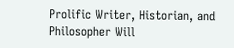Prolific Writer, Historian, and Philosopher Will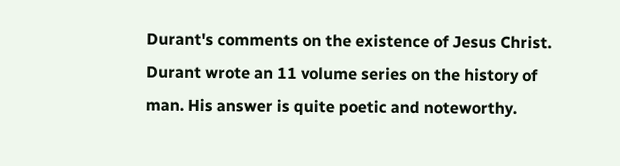Durant's comments on the existence of Jesus Christ. Durant wrote an 11 volume series on the history of man. His answer is quite poetic and noteworthy.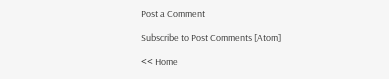Post a Comment

Subscribe to Post Comments [Atom]

<< Home